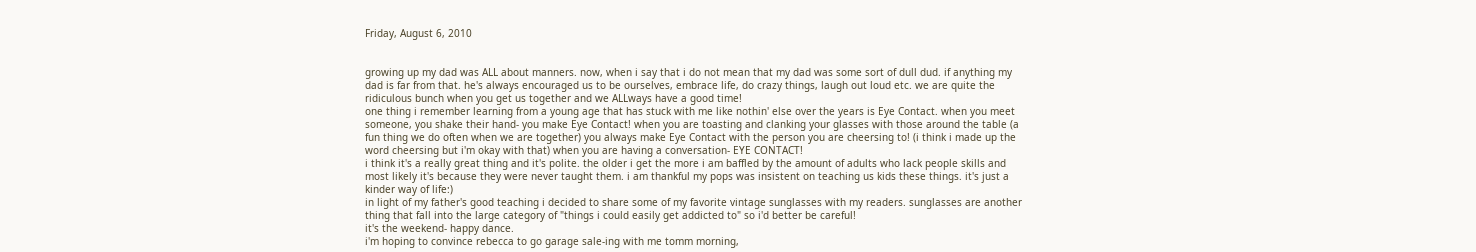Friday, August 6, 2010


growing up my dad was ALL about manners. now, when i say that i do not mean that my dad was some sort of dull dud. if anything my dad is far from that. he's always encouraged us to be ourselves, embrace life, do crazy things, laugh out loud etc. we are quite the ridiculous bunch when you get us together and we ALLways have a good time!
one thing i remember learning from a young age that has stuck with me like nothin' else over the years is Eye Contact. when you meet someone, you shake their hand- you make Eye Contact! when you are toasting and clanking your glasses with those around the table (a fun thing we do often when we are together) you always make Eye Contact with the person you are cheersing to! (i think i made up the word cheersing but i'm okay with that) when you are having a conversation- EYE CONTACT!
i think it's a really great thing and it's polite. the older i get the more i am baffled by the amount of adults who lack people skills and most likely it's because they were never taught them. i am thankful my pops was insistent on teaching us kids these things. it's just a kinder way of life:)
in light of my father's good teaching i decided to share some of my favorite vintage sunglasses with my readers. sunglasses are another thing that fall into the large category of "things i could easily get addicted to" so i'd better be careful!
it's the weekend- happy dance.
i'm hoping to convince rebecca to go garage sale-ing with me tomm morning,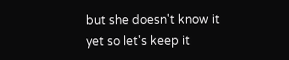but she doesn't know it yet so let's keep it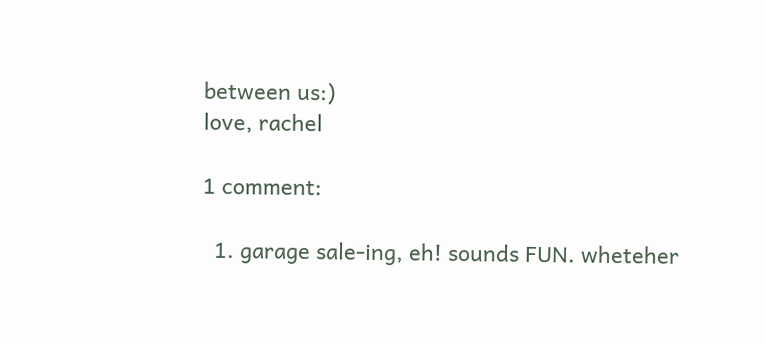between us:)
love, rachel

1 comment:

  1. garage sale-ing, eh! sounds FUN. wheteher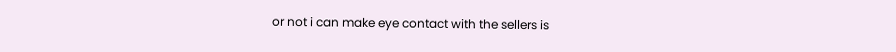or not i can make eye contact with the sellers is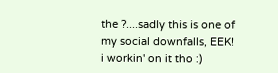the ?....sadly this is one of my social downfalls, EEK! i workin' on it tho :)